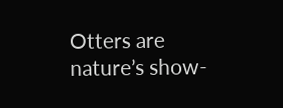Otters are nature’s show-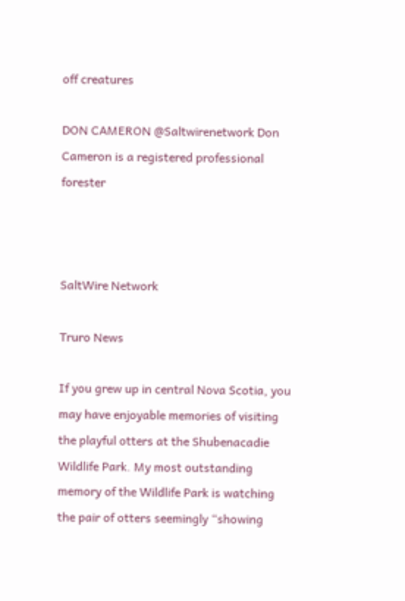off creatures

DON CAMERON @Saltwirenetwork Don Cameron is a registered professional forester



SaltWire Network

Truro News

If you grew up in central Nova Scotia, you may have enjoyable memories of visiting the playful otters at the Shubenacadie Wildlife Park. My most outstanding memory of the Wildlife Park is watching the pair of otters seemingly “showing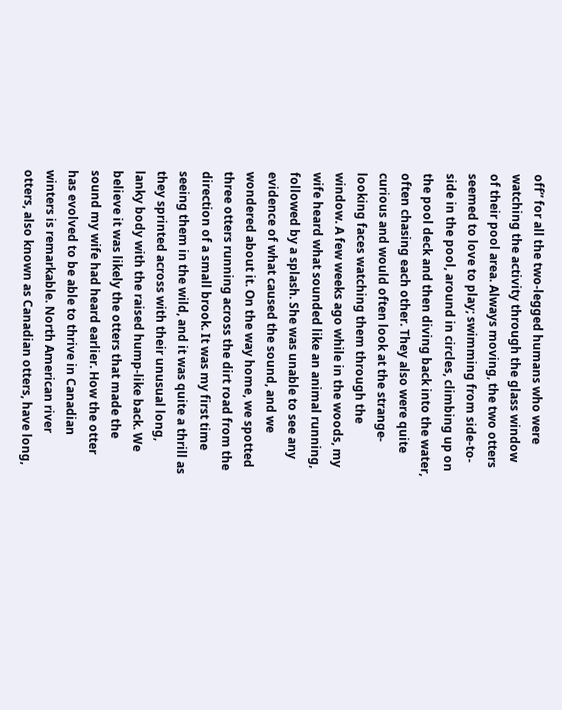off” for all the two-legged humans who were watching the activity through the glass window of their pool area. Always moving, the two otters seemed to love to play; swimming from side-to-side in the pool, around in circles, climbing up on the pool deck and then diving back into the water, often chasing each other. They also were quite curious and would often look at the strange-looking faces watching them through the window. A few weeks ago while in the woods, my wife heard what sounded like an animal running, followed by a splash. She was unable to see any evidence of what caused the sound, and we wondered about it. On the way home, we spotted three otters running across the dirt road from the direction of a small brook. It was my first time seeing them in the wild, and it was quite a thrill as they sprinted across with their unusual long, lanky body with the raised hump-like back. We believe it was likely the otters that made the sound my wife had heard earlier. How the otter has evolved to be able to thrive in Canadian winters is remarkable. North American river otters, also known as Canadian otters, have long,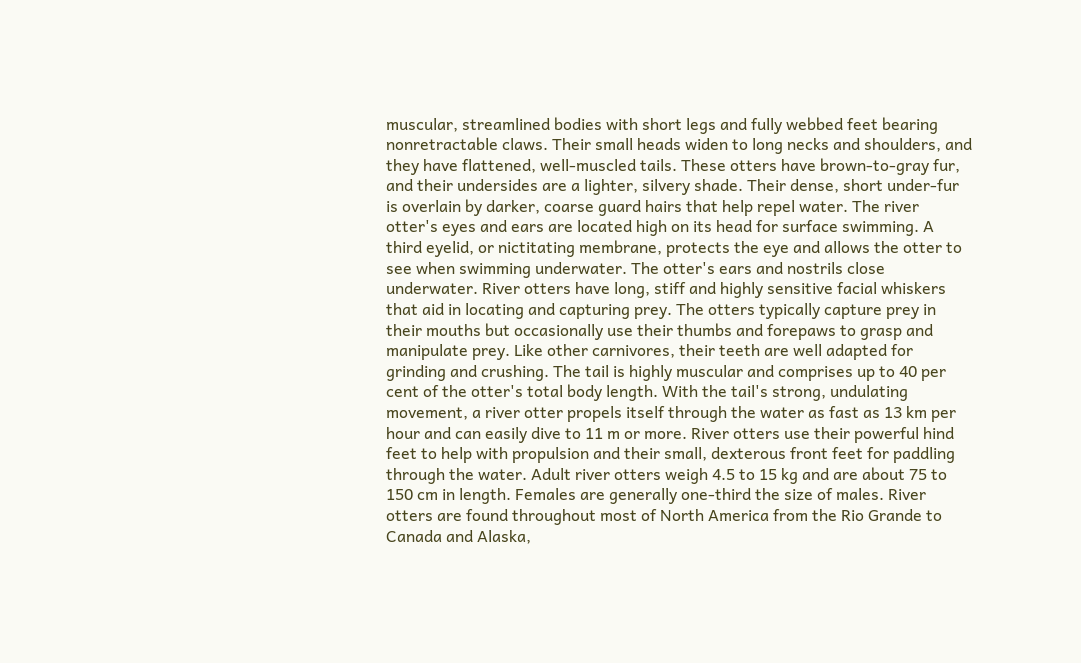muscular, streamlined bodies with short legs and fully webbed feet bearing nonretractable claws. Their small heads widen to long necks and shoulders, and they have flattened, well-muscled tails. These otters have brown-to-gray fur, and their undersides are a lighter, silvery shade. Their dense, short under-fur is overlain by darker, coarse guard hairs that help repel water. The river otter's eyes and ears are located high on its head for surface swimming. A third eyelid, or nictitating membrane, protects the eye and allows the otter to see when swimming underwater. The otter's ears and nostrils close underwater. River otters have long, stiff and highly sensitive facial whiskers that aid in locating and capturing prey. The otters typically capture prey in their mouths but occasionally use their thumbs and forepaws to grasp and manipulate prey. Like other carnivores, their teeth are well adapted for grinding and crushing. The tail is highly muscular and comprises up to 40 per cent of the otter's total body length. With the tail's strong, undulating movement, a river otter propels itself through the water as fast as 13 km per hour and can easily dive to 11 m or more. River otters use their powerful hind feet to help with propulsion and their small, dexterous front feet for paddling through the water. Adult river otters weigh 4.5 to 15 kg and are about 75 to 150 cm in length. Females are generally one-third the size of males. River otters are found throughout most of North America from the Rio Grande to Canada and Alaska,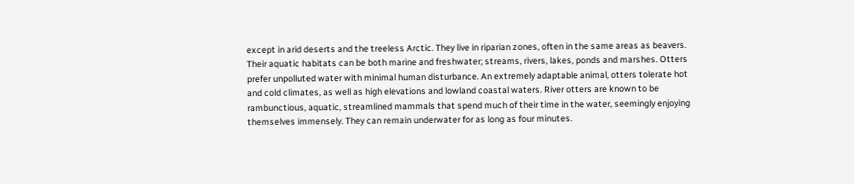except in arid deserts and the treeless Arctic. They live in riparian zones, often in the same areas as beavers. Their aquatic habitats can be both marine and freshwater; streams, rivers, lakes, ponds and marshes. Otters prefer unpolluted water with minimal human disturbance. An extremely adaptable animal, otters tolerate hot and cold climates, as well as high elevations and lowland coastal waters. River otters are known to be rambunctious, aquatic, streamlined mammals that spend much of their time in the water, seemingly enjoying themselves immensely. They can remain underwater for as long as four minutes.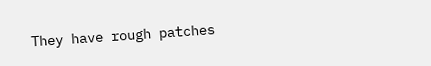They have rough patches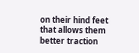on their hind feet that allows them better traction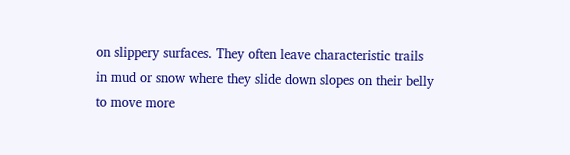on slippery surfaces. They often leave characteristic trails in mud or snow where they slide down slopes on their belly to move more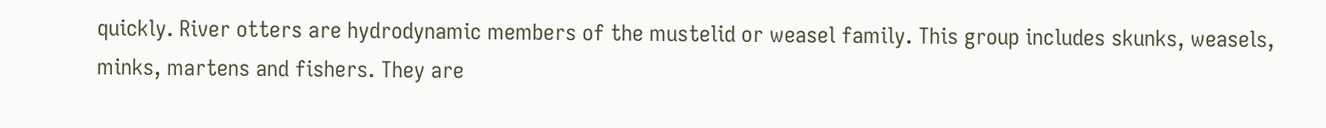quickly. River otters are hydrodynamic members of the mustelid or weasel family. This group includes skunks, weasels, minks, martens and fishers. They are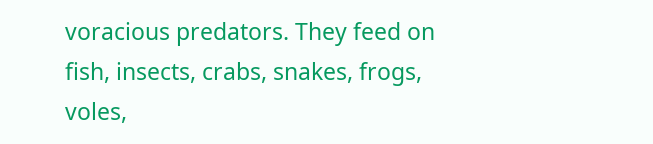voracious predators. They feed on fish, insects, crabs, snakes, frogs, voles,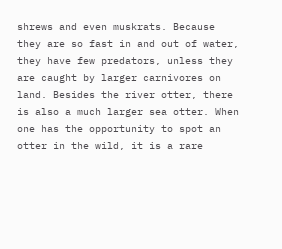shrews and even muskrats. Because they are so fast in and out of water, they have few predators, unless they are caught by larger carnivores on land. Besides the river otter, there is also a much larger sea otter. When one has the opportunity to spot an otter in the wild, it is a rare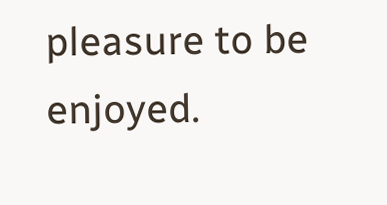pleasure to be enjoyed.